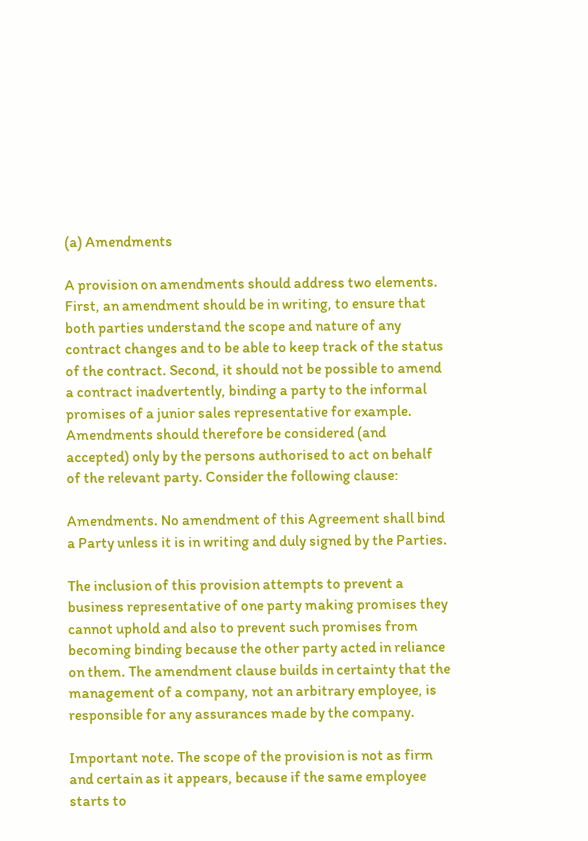(a) Amendments

A provision on amendments should address two elements. First, an amendment should be in writing, to ensure that both parties understand the scope and nature of any contract changes and to be able to keep track of the status of the contract. Second, it should not be possible to amend a contract inadvertently, binding a party to the informal promises of a junior sales representative for example. Amendments should therefore be considered (and accepted) only by the persons authorised to act on behalf of the relevant party. Consider the following clause:

Amendments. No amendment of this Agreement shall bind a Party unless it is in writing and duly signed by the Parties.

The inclusion of this provision attempts to prevent a business representative of one party making promises they cannot uphold and also to prevent such promises from becoming binding because the other party acted in reliance on them. The amendment clause builds in certainty that the management of a company, not an arbitrary employee, is responsible for any assurances made by the company.

Important note. The scope of the provision is not as firm and certain as it appears, because if the same employee starts to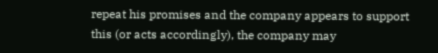repeat his promises and the company appears to support this (or acts accordingly), the company may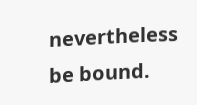nevertheless be bound.